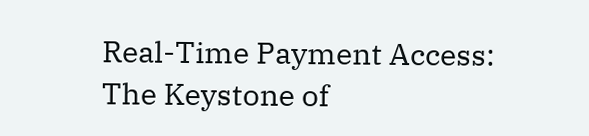Real-Time Payment Access: The Keystone of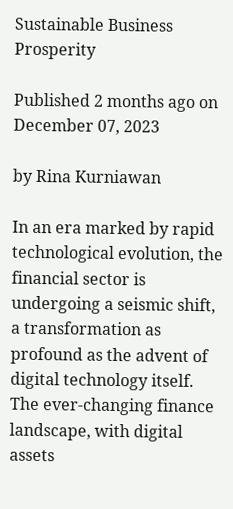Sustainable Business Prosperity

Published 2 months ago on December 07, 2023

by Rina Kurniawan

In an era marked by rapid technological evolution, the financial sector is undergoing a seismic shift, a transformation as profound as the advent of digital technology itself. The ever-changing finance landscape, with digital assets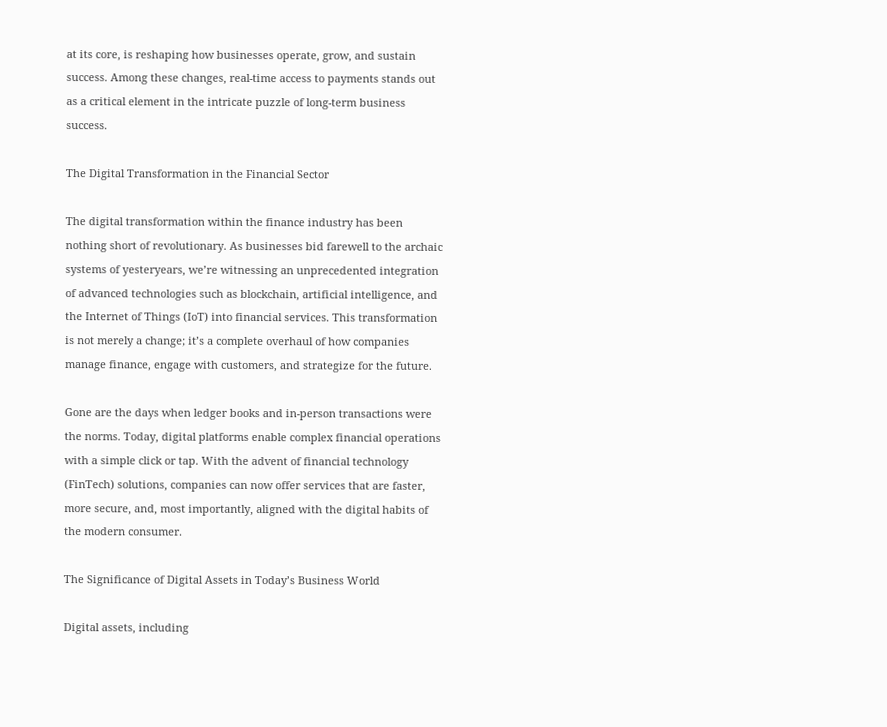at its core, is reshaping how businesses operate, grow, and sustain success. Among these changes, real-time access to payments stands out as a critical element in the intricate puzzle of long-term business success.

The Digital Transformation in the Financial Sector

The digital transformation within the finance industry has been nothing short of revolutionary. As businesses bid farewell to the archaic systems of yesteryears, we’re witnessing an unprecedented integration of advanced technologies such as blockchain, artificial intelligence, and the Internet of Things (IoT) into financial services. This transformation is not merely a change; it’s a complete overhaul of how companies manage finance, engage with customers, and strategize for the future.

Gone are the days when ledger books and in-person transactions were the norms. Today, digital platforms enable complex financial operations with a simple click or tap. With the advent of financial technology (FinTech) solutions, companies can now offer services that are faster, more secure, and, most importantly, aligned with the digital habits of the modern consumer.

The Significance of Digital Assets in Today’s Business World

Digital assets, including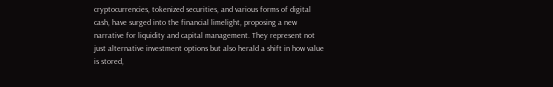cryptocurrencies, tokenized securities, and various forms of digital cash, have surged into the financial limelight, proposing a new narrative for liquidity and capital management. They represent not just alternative investment options but also herald a shift in how value is stored,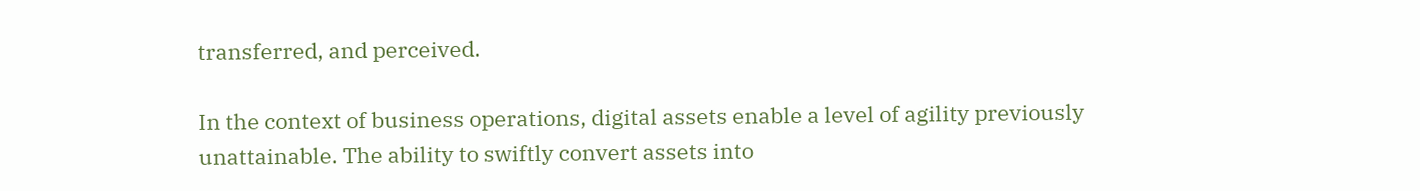transferred, and perceived.

In the context of business operations, digital assets enable a level of agility previously unattainable. The ability to swiftly convert assets into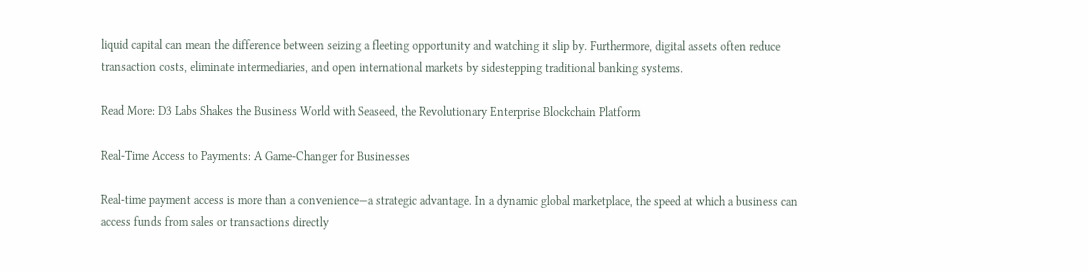liquid capital can mean the difference between seizing a fleeting opportunity and watching it slip by. Furthermore, digital assets often reduce transaction costs, eliminate intermediaries, and open international markets by sidestepping traditional banking systems.

Read More: D3 Labs Shakes the Business World with Seaseed, the Revolutionary Enterprise Blockchain Platform

Real-Time Access to Payments: A Game-Changer for Businesses

Real-time payment access is more than a convenience—a strategic advantage. In a dynamic global marketplace, the speed at which a business can access funds from sales or transactions directly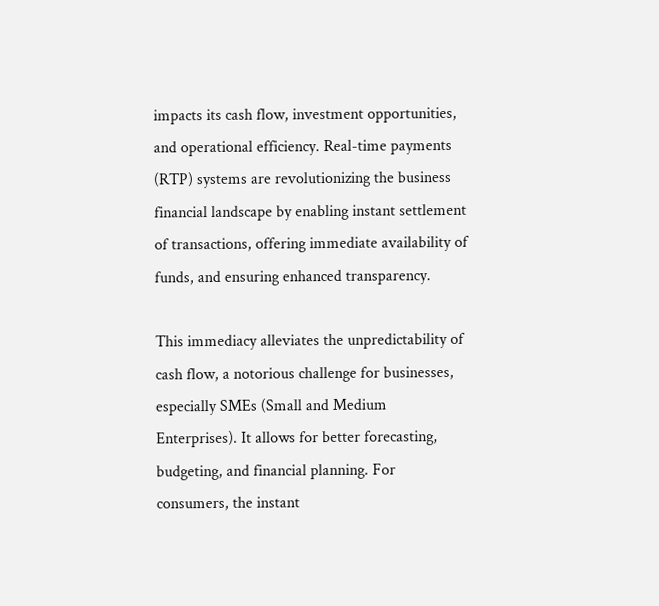impacts its cash flow, investment opportunities, and operational efficiency. Real-time payments (RTP) systems are revolutionizing the business financial landscape by enabling instant settlement of transactions, offering immediate availability of funds, and ensuring enhanced transparency.

This immediacy alleviates the unpredictability of cash flow, a notorious challenge for businesses, especially SMEs (Small and Medium Enterprises). It allows for better forecasting, budgeting, and financial planning. For consumers, the instant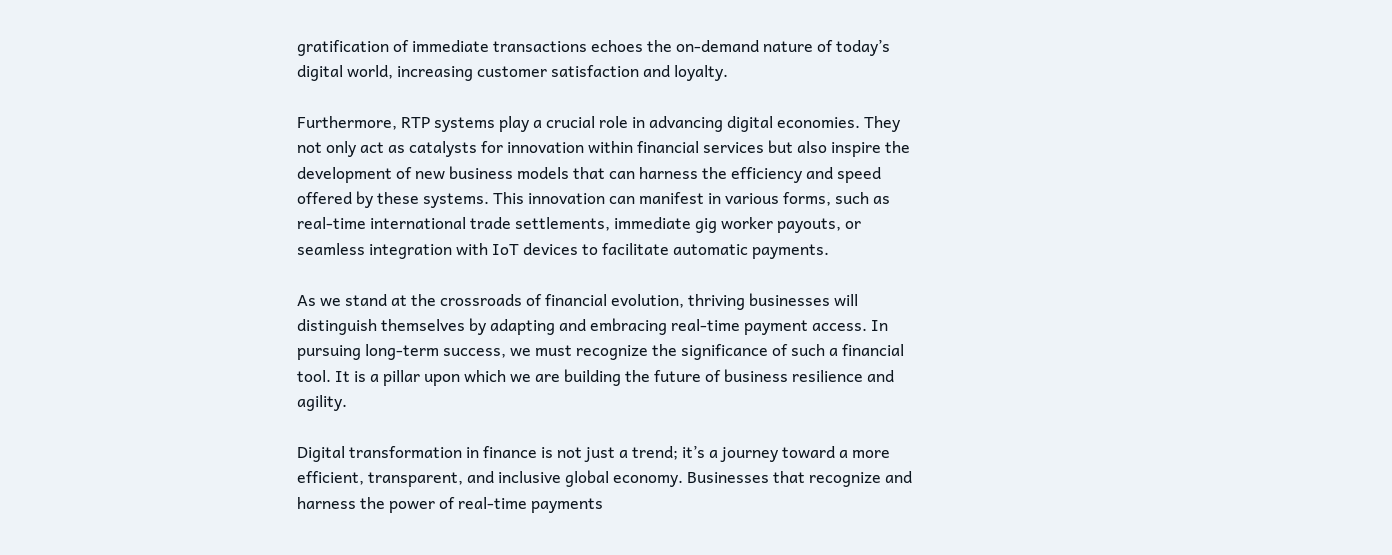gratification of immediate transactions echoes the on-demand nature of today’s digital world, increasing customer satisfaction and loyalty.

Furthermore, RTP systems play a crucial role in advancing digital economies. They not only act as catalysts for innovation within financial services but also inspire the development of new business models that can harness the efficiency and speed offered by these systems. This innovation can manifest in various forms, such as real-time international trade settlements, immediate gig worker payouts, or seamless integration with IoT devices to facilitate automatic payments.

As we stand at the crossroads of financial evolution, thriving businesses will distinguish themselves by adapting and embracing real-time payment access. In pursuing long-term success, we must recognize the significance of such a financial tool. It is a pillar upon which we are building the future of business resilience and agility.

Digital transformation in finance is not just a trend; it’s a journey toward a more efficient, transparent, and inclusive global economy. Businesses that recognize and harness the power of real-time payments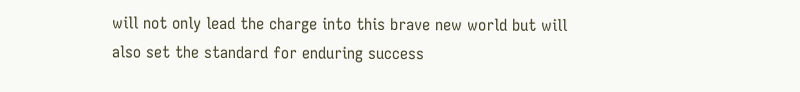will not only lead the charge into this brave new world but will also set the standard for enduring success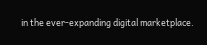in the ever-expanding digital marketplace.